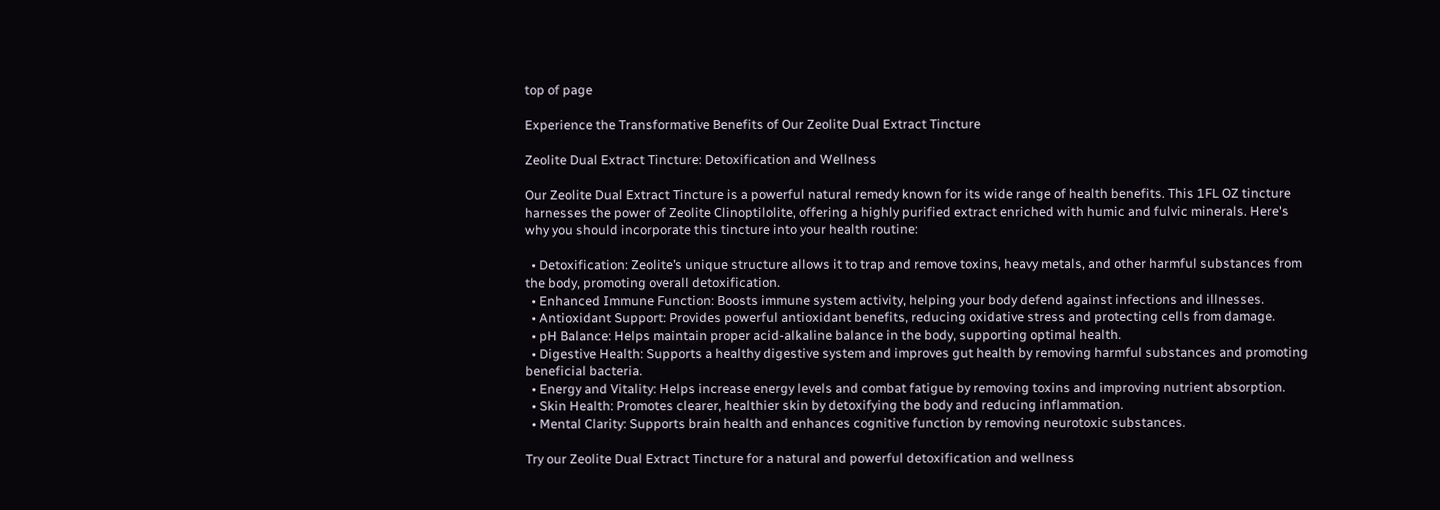top of page

Experience the Transformative Benefits of Our Zeolite Dual Extract Tincture

Zeolite Dual Extract Tincture: Detoxification and Wellness

Our Zeolite Dual Extract Tincture is a powerful natural remedy known for its wide range of health benefits. This 1FL OZ tincture harnesses the power of Zeolite Clinoptilolite, offering a highly purified extract enriched with humic and fulvic minerals. Here's why you should incorporate this tincture into your health routine:

  • Detoxification: Zeolite’s unique structure allows it to trap and remove toxins, heavy metals, and other harmful substances from the body, promoting overall detoxification.
  • Enhanced Immune Function: Boosts immune system activity, helping your body defend against infections and illnesses.
  • Antioxidant Support: Provides powerful antioxidant benefits, reducing oxidative stress and protecting cells from damage.
  • pH Balance: Helps maintain proper acid-alkaline balance in the body, supporting optimal health.
  • Digestive Health: Supports a healthy digestive system and improves gut health by removing harmful substances and promoting beneficial bacteria.
  • Energy and Vitality: Helps increase energy levels and combat fatigue by removing toxins and improving nutrient absorption.
  • Skin Health: Promotes clearer, healthier skin by detoxifying the body and reducing inflammation.
  • Mental Clarity: Supports brain health and enhances cognitive function by removing neurotoxic substances.

Try our Zeolite Dual Extract Tincture for a natural and powerful detoxification and wellness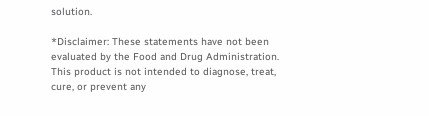solution.

*Disclaimer: These statements have not been evaluated by the Food and Drug Administration. This product is not intended to diagnose, treat, cure, or prevent any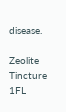disease.

Zeolite Tincture 1FL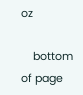oz

    bottom of page